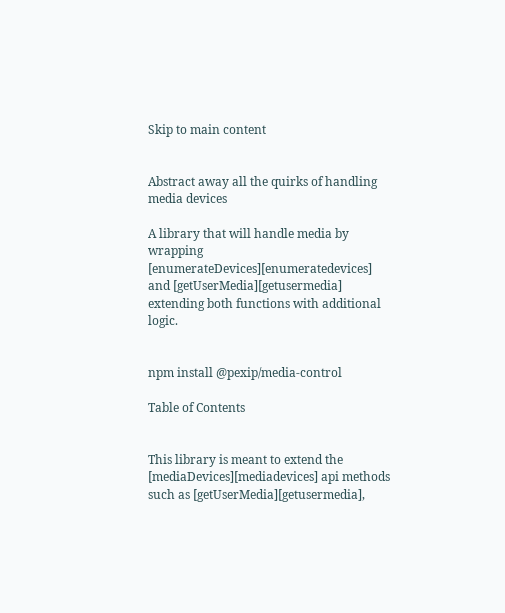Skip to main content


Abstract away all the quirks of handling media devices

A library that will handle media by wrapping [enumerateDevices][enumeratedevices] and [getUserMedia][getusermedia] extending both functions with additional logic.


npm install @pexip/media-control

Table of Contents


This library is meant to extend the [mediaDevices][mediadevices] api methods such as [getUserMedia][getusermedia],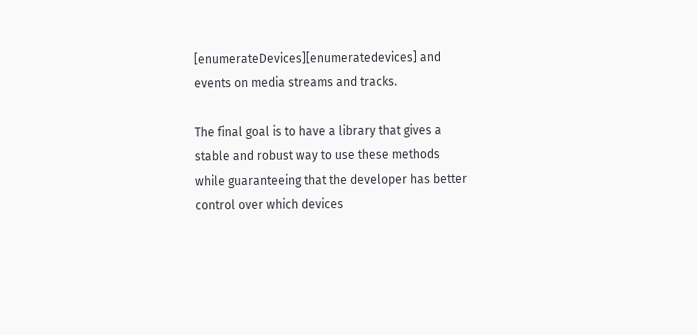[enumerateDevices][enumeratedevices] and events on media streams and tracks.

The final goal is to have a library that gives a stable and robust way to use these methods while guaranteeing that the developer has better control over which devices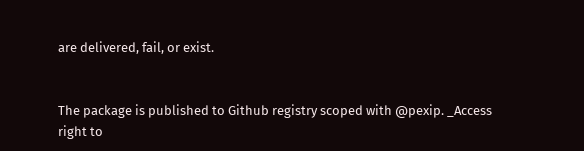are delivered, fail, or exist.


The package is published to Github registry scoped with @pexip. _Access right to